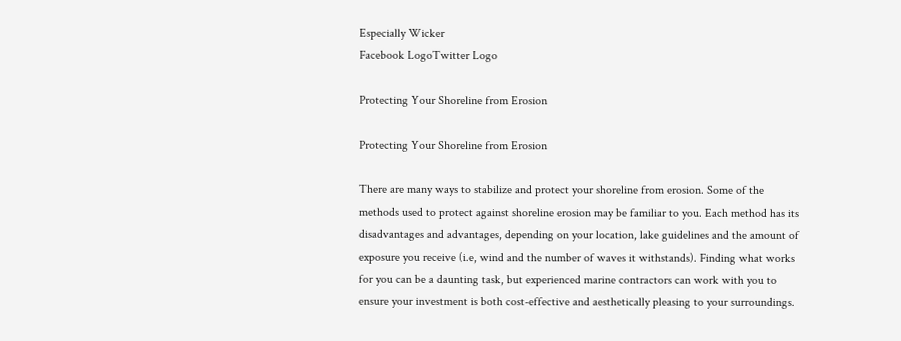Especially Wicker
Facebook LogoTwitter Logo

Protecting Your Shoreline from Erosion

Protecting Your Shoreline from Erosion

There are many ways to stabilize and protect your shoreline from erosion. Some of the methods used to protect against shoreline erosion may be familiar to you. Each method has its disadvantages and advantages, depending on your location, lake guidelines and the amount of exposure you receive (i.e, wind and the number of waves it withstands). Finding what works for you can be a daunting task, but experienced marine contractors can work with you to ensure your investment is both cost-effective and aesthetically pleasing to your surroundings.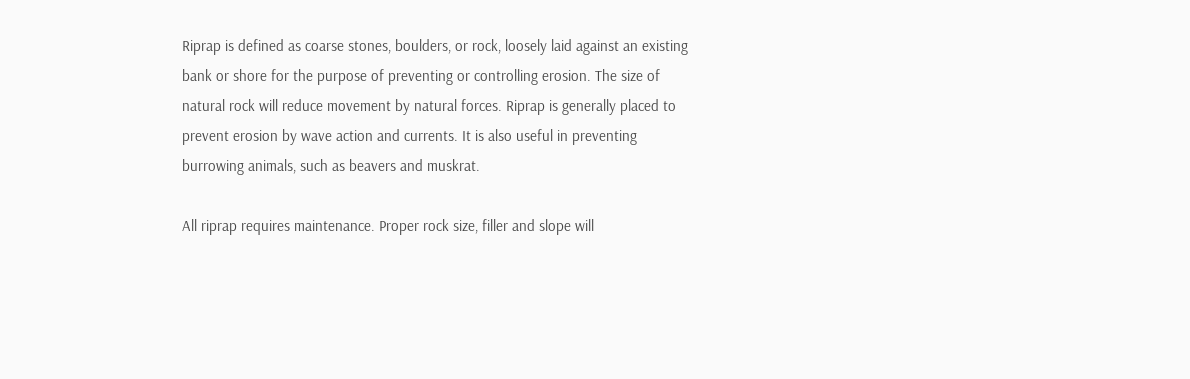Riprap is defined as coarse stones, boulders, or rock, loosely laid against an existing bank or shore for the purpose of preventing or controlling erosion. The size of natural rock will reduce movement by natural forces. Riprap is generally placed to prevent erosion by wave action and currents. It is also useful in preventing burrowing animals, such as beavers and muskrat.

All riprap requires maintenance. Proper rock size, filler and slope will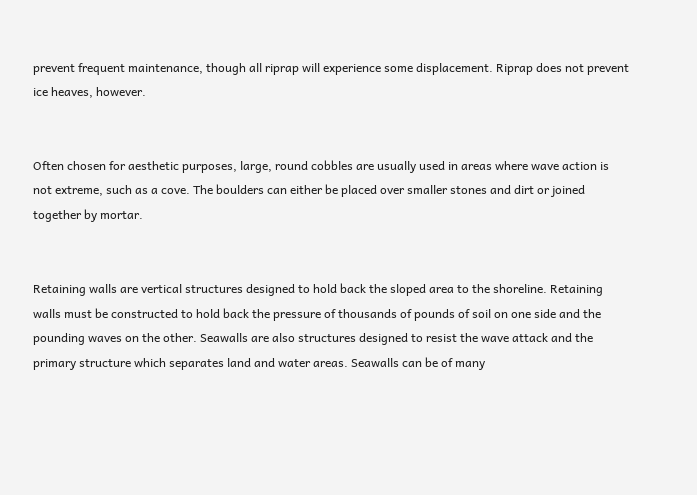prevent frequent maintenance, though all riprap will experience some displacement. Riprap does not prevent ice heaves, however.


Often chosen for aesthetic purposes, large, round cobbles are usually used in areas where wave action is not extreme, such as a cove. The boulders can either be placed over smaller stones and dirt or joined together by mortar.


Retaining walls are vertical structures designed to hold back the sloped area to the shoreline. Retaining walls must be constructed to hold back the pressure of thousands of pounds of soil on one side and the pounding waves on the other. Seawalls are also structures designed to resist the wave attack and the primary structure which separates land and water areas. Seawalls can be of many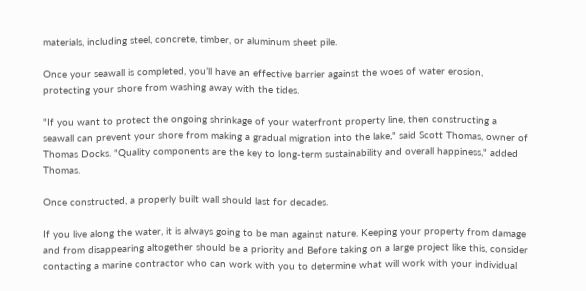materials, including steel, concrete, timber, or aluminum sheet pile.

Once your seawall is completed, you’ll have an effective barrier against the woes of water erosion, protecting your shore from washing away with the tides.

"If you want to protect the ongoing shrinkage of your waterfront property line, then constructing a seawall can prevent your shore from making a gradual migration into the lake," said Scott Thomas, owner of Thomas Docks. "Quality components are the key to long-term sustainability and overall happiness," added Thomas.

Once constructed, a properly built wall should last for decades.

If you live along the water, it is always going to be man against nature. Keeping your property from damage and from disappearing altogether should be a priority and Before taking on a large project like this, consider contacting a marine contractor who can work with you to determine what will work with your individual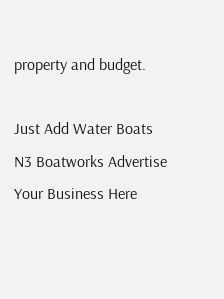property and budget.

Just Add Water Boats N3 Boatworks Advertise Your Business Here